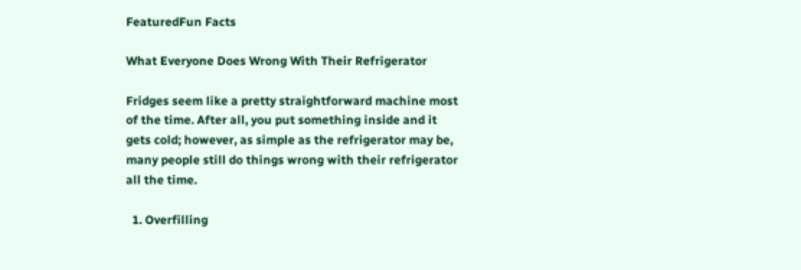FeaturedFun Facts

What Everyone Does Wrong With Their Refrigerator

Fridges seem like a pretty straightforward machine most of the time. After all, you put something inside and it gets cold; however, as simple as the refrigerator may be, many people still do things wrong with their refrigerator all the time.

  1. Overfilling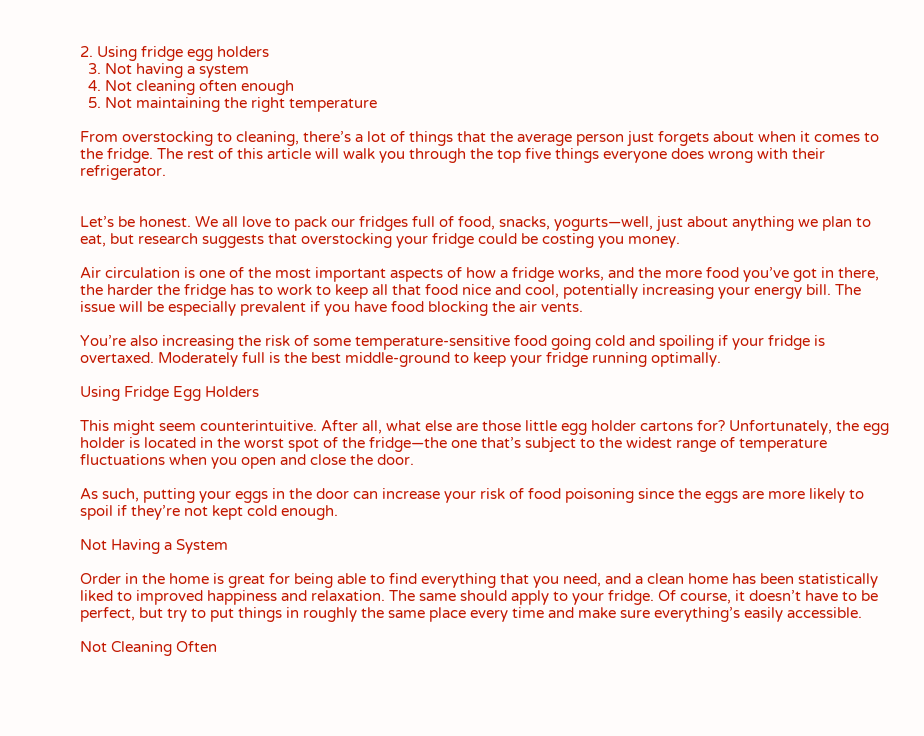2. Using fridge egg holders
  3. Not having a system
  4. Not cleaning often enough
  5. Not maintaining the right temperature

From overstocking to cleaning, there’s a lot of things that the average person just forgets about when it comes to the fridge. The rest of this article will walk you through the top five things everyone does wrong with their refrigerator.


Let’s be honest. We all love to pack our fridges full of food, snacks, yogurts—well, just about anything we plan to eat, but research suggests that overstocking your fridge could be costing you money.

Air circulation is one of the most important aspects of how a fridge works, and the more food you’ve got in there, the harder the fridge has to work to keep all that food nice and cool, potentially increasing your energy bill. The issue will be especially prevalent if you have food blocking the air vents.

You’re also increasing the risk of some temperature-sensitive food going cold and spoiling if your fridge is overtaxed. Moderately full is the best middle-ground to keep your fridge running optimally.

Using Fridge Egg Holders

This might seem counterintuitive. After all, what else are those little egg holder cartons for? Unfortunately, the egg holder is located in the worst spot of the fridge—the one that’s subject to the widest range of temperature fluctuations when you open and close the door.

As such, putting your eggs in the door can increase your risk of food poisoning since the eggs are more likely to spoil if they’re not kept cold enough.

Not Having a System

Order in the home is great for being able to find everything that you need, and a clean home has been statistically liked to improved happiness and relaxation. The same should apply to your fridge. Of course, it doesn’t have to be perfect, but try to put things in roughly the same place every time and make sure everything’s easily accessible.

Not Cleaning Often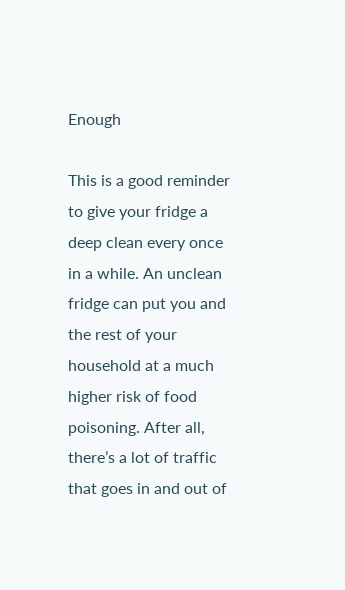Enough

This is a good reminder to give your fridge a deep clean every once in a while. An unclean fridge can put you and the rest of your household at a much higher risk of food poisoning. After all, there’s a lot of traffic that goes in and out of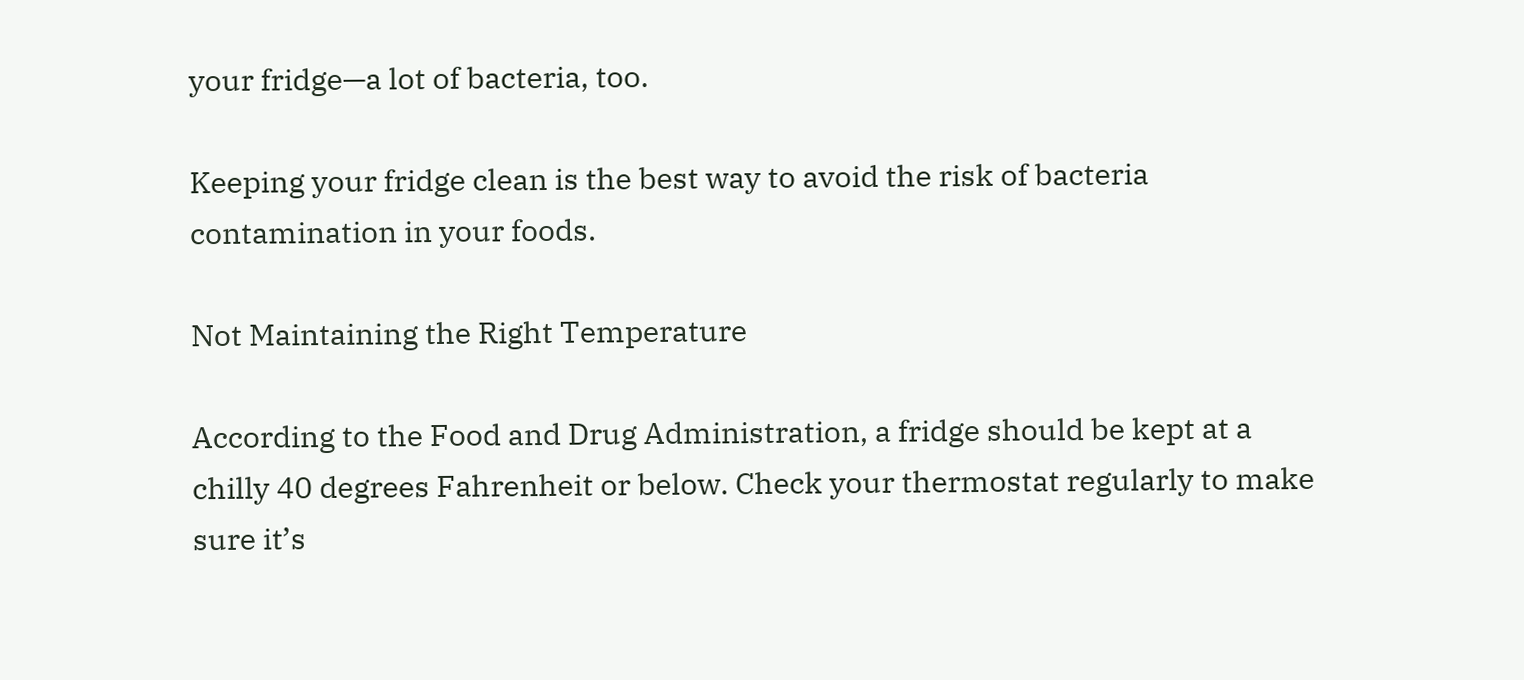your fridge—a lot of bacteria, too.

Keeping your fridge clean is the best way to avoid the risk of bacteria contamination in your foods.

Not Maintaining the Right Temperature

According to the Food and Drug Administration, a fridge should be kept at a chilly 40 degrees Fahrenheit or below. Check your thermostat regularly to make sure it’s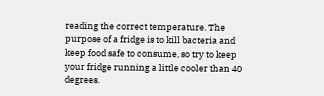reading the correct temperature. The purpose of a fridge is to kill bacteria and keep food safe to consume, so try to keep your fridge running a little cooler than 40 degrees.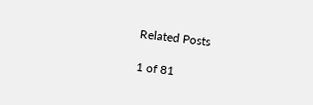Related Posts

1 of 81